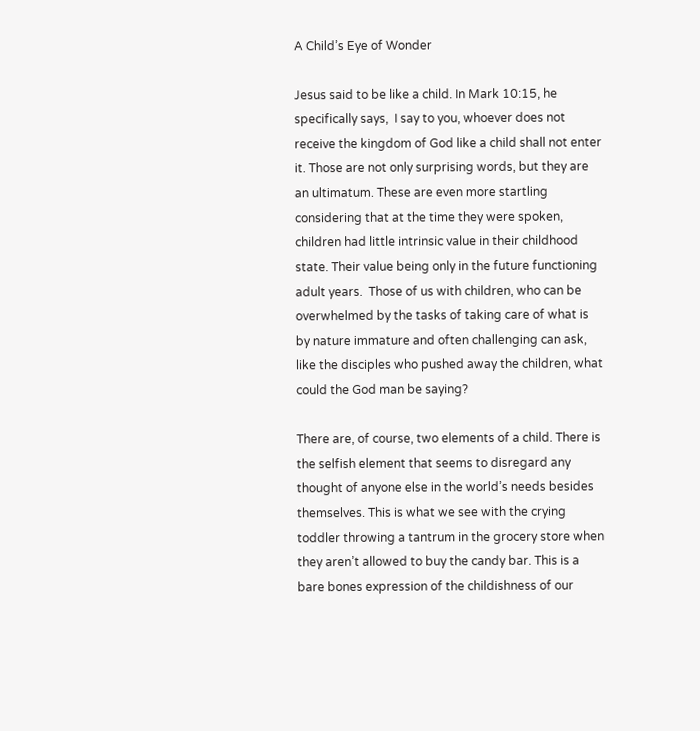A Child’s Eye of Wonder

Jesus said to be like a child. In Mark 10:15, he specifically says,  I say to you, whoever does not receive the kingdom of God like a child shall not enter it. Those are not only surprising words, but they are an ultimatum. These are even more startling considering that at the time they were spoken, children had little intrinsic value in their childhood state. Their value being only in the future functioning adult years.  Those of us with children, who can be overwhelmed by the tasks of taking care of what is by nature immature and often challenging can ask, like the disciples who pushed away the children, what could the God man be saying?

There are, of course, two elements of a child. There is the selfish element that seems to disregard any thought of anyone else in the world’s needs besides themselves. This is what we see with the crying toddler throwing a tantrum in the grocery store when they aren’t allowed to buy the candy bar. This is a bare bones expression of the childishness of our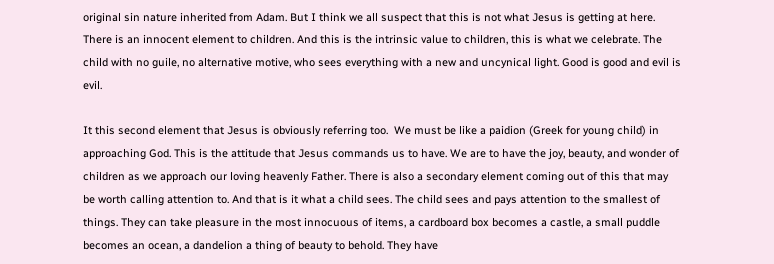original sin nature inherited from Adam. But I think we all suspect that this is not what Jesus is getting at here. There is an innocent element to children. And this is the intrinsic value to children, this is what we celebrate. The child with no guile, no alternative motive, who sees everything with a new and uncynical light. Good is good and evil is evil.

It this second element that Jesus is obviously referring too.  We must be like a paidion (Greek for young child) in approaching God. This is the attitude that Jesus commands us to have. We are to have the joy, beauty, and wonder of children as we approach our loving heavenly Father. There is also a secondary element coming out of this that may be worth calling attention to. And that is it what a child sees. The child sees and pays attention to the smallest of things. They can take pleasure in the most innocuous of items, a cardboard box becomes a castle, a small puddle becomes an ocean, a dandelion a thing of beauty to behold. They have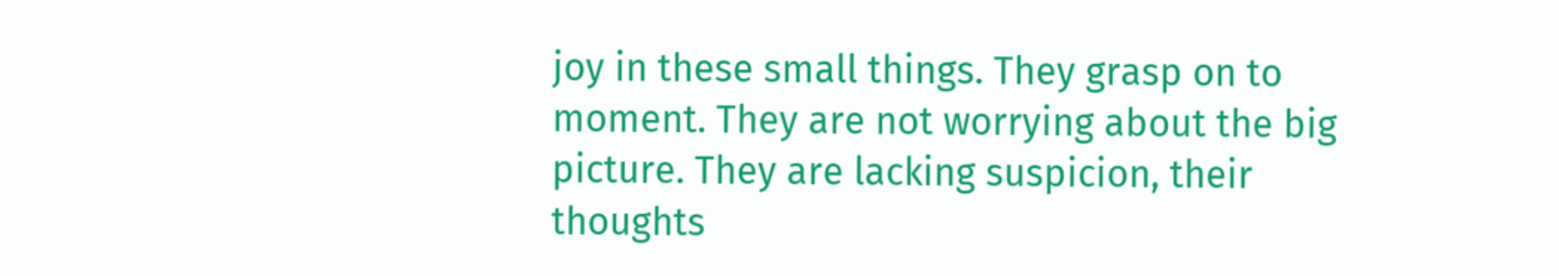joy in these small things. They grasp on to moment. They are not worrying about the big picture. They are lacking suspicion, their thoughts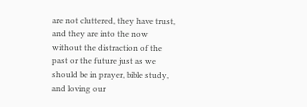are not cluttered, they have trust, and they are into the now without the distraction of the past or the future just as we should be in prayer, bible study, and loving our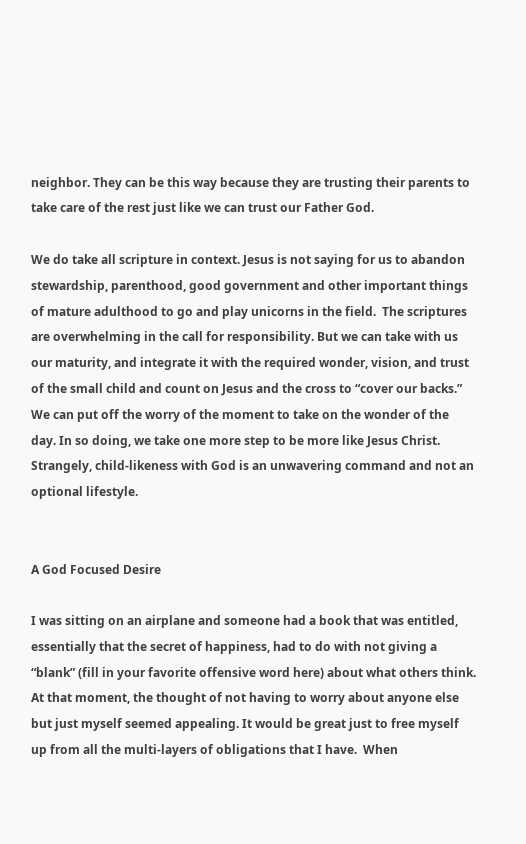neighbor. They can be this way because they are trusting their parents to take care of the rest just like we can trust our Father God.

We do take all scripture in context. Jesus is not saying for us to abandon stewardship, parenthood, good government and other important things of mature adulthood to go and play unicorns in the field.  The scriptures are overwhelming in the call for responsibility. But we can take with us our maturity, and integrate it with the required wonder, vision, and trust of the small child and count on Jesus and the cross to “cover our backs.” We can put off the worry of the moment to take on the wonder of the day. In so doing, we take one more step to be more like Jesus Christ. Strangely, child-likeness with God is an unwavering command and not an optional lifestyle.


A God Focused Desire

I was sitting on an airplane and someone had a book that was entitled, essentially that the secret of happiness, had to do with not giving a “blank” (fill in your favorite offensive word here) about what others think.  At that moment, the thought of not having to worry about anyone else but just myself seemed appealing. It would be great just to free myself up from all the multi-layers of obligations that I have.  When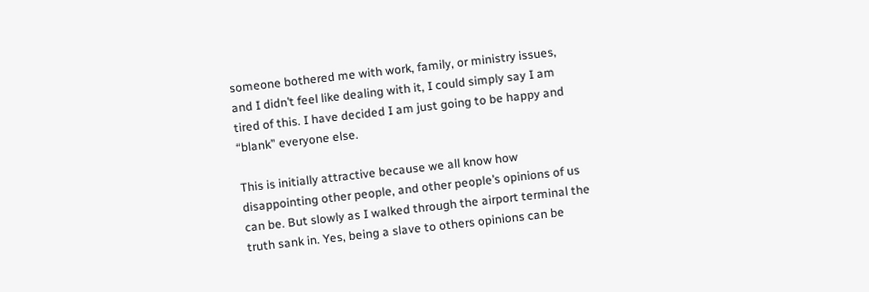someone bothered me with work, family, or ministry issues, and I didn’t feel like dealing with it, I could simply say I am tired of this. I have decided I am just going to be happy and “blank” everyone else.

This is initially attractive because we all know how disappointing other people, and other people’s opinions of us can be. But slowly as I walked through the airport terminal the truth sank in. Yes, being a slave to others opinions can be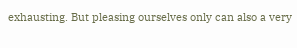exhausting. But pleasing ourselves only can also a very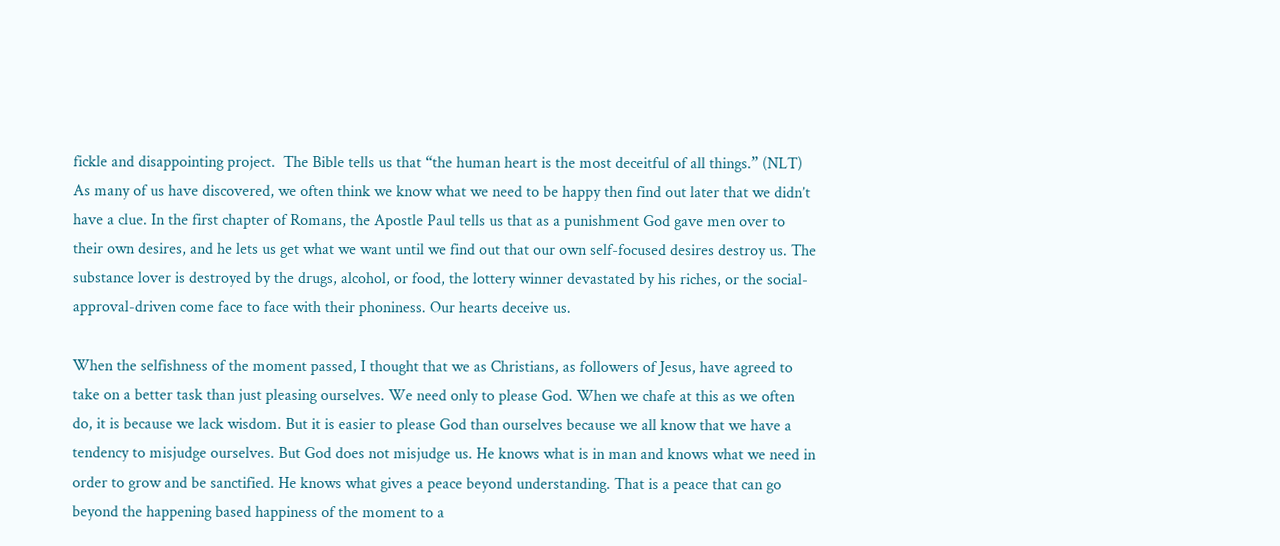fickle and disappointing project.  The Bible tells us that “the human heart is the most deceitful of all things.” (NLT) As many of us have discovered, we often think we know what we need to be happy then find out later that we didn’t have a clue. In the first chapter of Romans, the Apostle Paul tells us that as a punishment God gave men over to their own desires, and he lets us get what we want until we find out that our own self-focused desires destroy us. The substance lover is destroyed by the drugs, alcohol, or food, the lottery winner devastated by his riches, or the social-approval-driven come face to face with their phoniness. Our hearts deceive us.

When the selfishness of the moment passed, I thought that we as Christians, as followers of Jesus, have agreed to take on a better task than just pleasing ourselves. We need only to please God. When we chafe at this as we often do, it is because we lack wisdom. But it is easier to please God than ourselves because we all know that we have a tendency to misjudge ourselves. But God does not misjudge us. He knows what is in man and knows what we need in order to grow and be sanctified. He knows what gives a peace beyond understanding. That is a peace that can go beyond the happening based happiness of the moment to a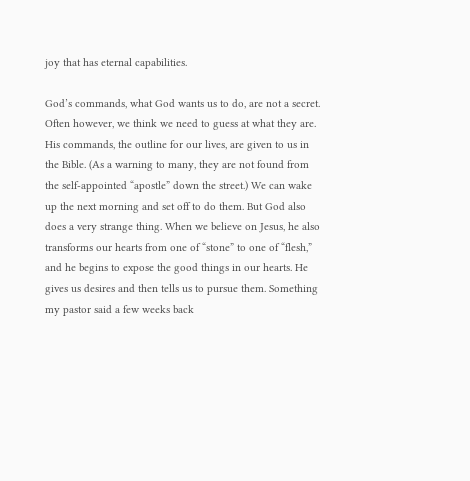joy that has eternal capabilities.

God’s commands, what God wants us to do, are not a secret. Often however, we think we need to guess at what they are. His commands, the outline for our lives, are given to us in the Bible. (As a warning to many, they are not found from the self-appointed “apostle” down the street.) We can wake up the next morning and set off to do them. But God also does a very strange thing. When we believe on Jesus, he also transforms our hearts from one of “stone” to one of “flesh,” and he begins to expose the good things in our hearts. He gives us desires and then tells us to pursue them. Something my pastor said a few weeks back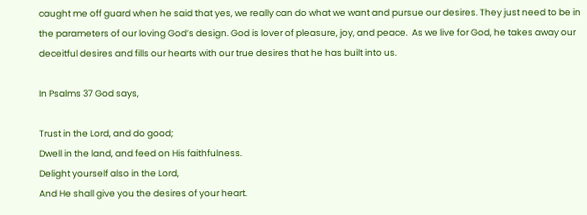caught me off guard when he said that yes, we really can do what we want and pursue our desires. They just need to be in the parameters of our loving God’s design. God is lover of pleasure, joy, and peace.  As we live for God, he takes away our deceitful desires and fills our hearts with our true desires that he has built into us.

In Psalms 37 God says,

Trust in the Lord, and do good;
Dwell in the land, and feed on His faithfulness.
Delight yourself also in the Lord,
And He shall give you the desires of your heart.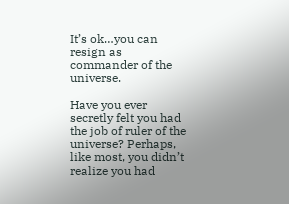It’s ok…you can resign as commander of the universe.

Have you ever secretly felt you had the job of ruler of the universe? Perhaps, like most, you didn’t realize you had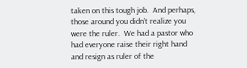taken on this tough job.  And perhaps, those around you didn’t realize you were the ruler.  We had a pastor who had everyone raise their right hand and resign as ruler of the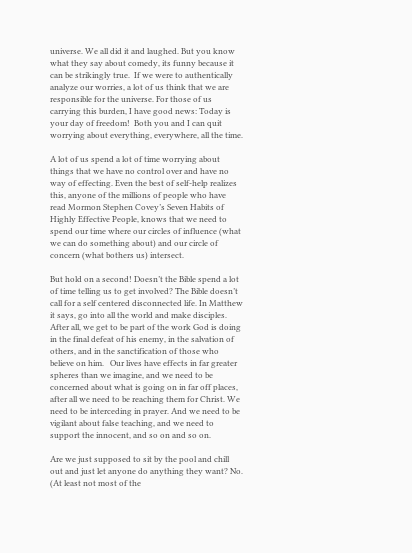universe. We all did it and laughed. But you know what they say about comedy, its funny because it can be strikingly true.  If we were to authentically analyze our worries, a lot of us think that we are responsible for the universe. For those of us carrying this burden, I have good news: Today is your day of freedom!  Both you and I can quit worrying about everything, everywhere, all the time.

A lot of us spend a lot of time worrying about things that we have no control over and have no way of effecting. Even the best of self-help realizes this, anyone of the millions of people who have read Mormon Stephen Covey’s Seven Habits of Highly Effective People, knows that we need to spend our time where our circles of influence (what we can do something about) and our circle of concern (what bothers us) intersect.

But hold on a second! Doesn’t the Bible spend a lot of time telling us to get involved? The Bible doesn’t call for a self centered disconnected life. In Matthew it says, go into all the world and make disciples. After all, we get to be part of the work God is doing in the final defeat of his enemy, in the salvation of others, and in the sanctification of those who believe on him.   Our lives have effects in far greater spheres than we imagine, and we need to be concerned about what is going on in far off places, after all we need to be reaching them for Christ. We need to be interceding in prayer. And we need to be vigilant about false teaching, and we need to support the innocent, and so on and so on.

Are we just supposed to sit by the pool and chill out and just let anyone do anything they want? No. (At least not most of the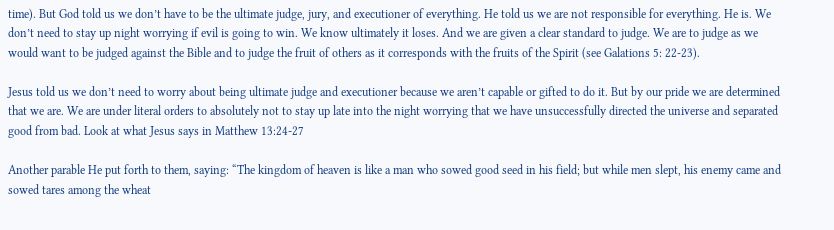time). But God told us we don’t have to be the ultimate judge, jury, and executioner of everything. He told us we are not responsible for everything. He is. We don’t need to stay up night worrying if evil is going to win. We know ultimately it loses. And we are given a clear standard to judge. We are to judge as we would want to be judged against the Bible and to judge the fruit of others as it corresponds with the fruits of the Spirit (see Galations 5: 22-23).

Jesus told us we don’t need to worry about being ultimate judge and executioner because we aren’t capable or gifted to do it. But by our pride we are determined that we are. We are under literal orders to absolutely not to stay up late into the night worrying that we have unsuccessfully directed the universe and separated good from bad. Look at what Jesus says in Matthew 13:24-27

Another parable He put forth to them, saying: “The kingdom of heaven is like a man who sowed good seed in his field; but while men slept, his enemy came and sowed tares among the wheat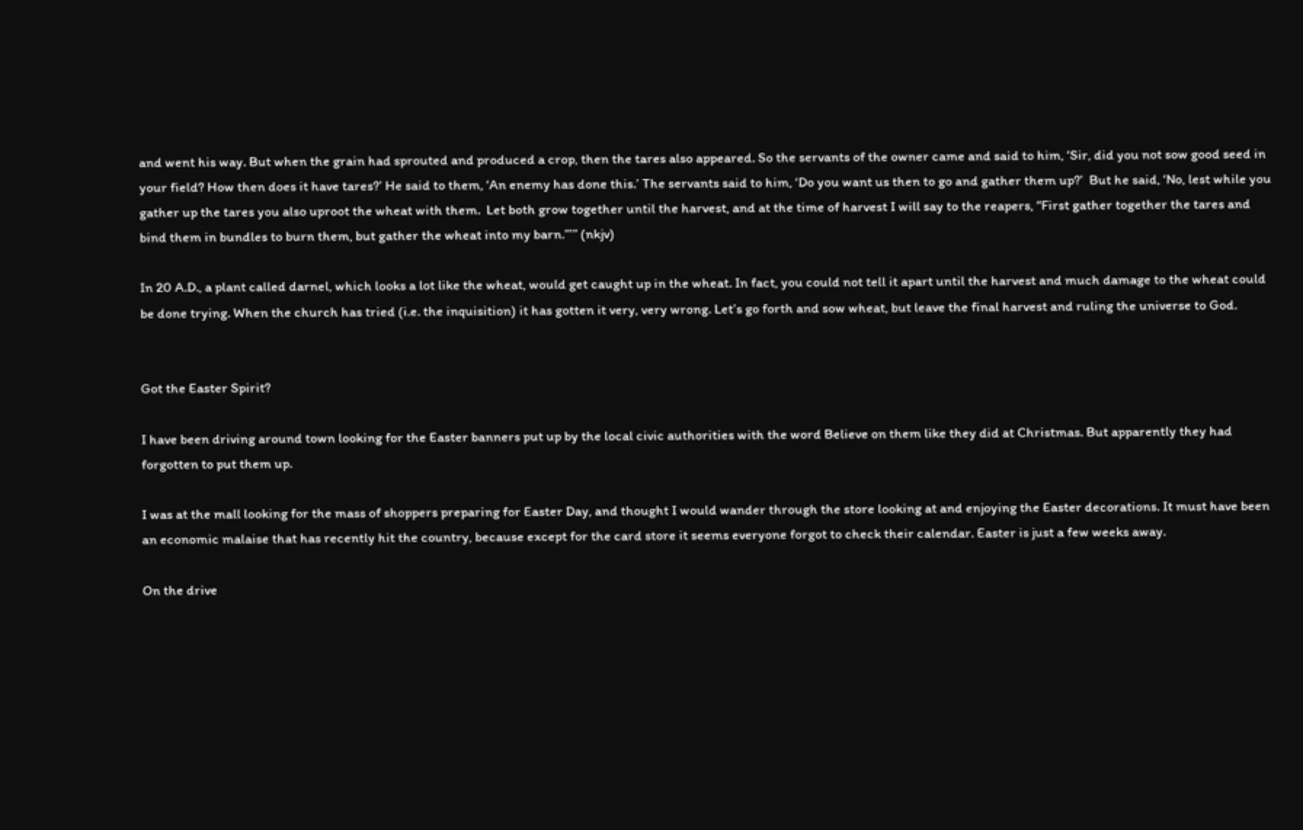and went his way. But when the grain had sprouted and produced a crop, then the tares also appeared. So the servants of the owner came and said to him, ‘Sir, did you not sow good seed in your field? How then does it have tares?’ He said to them, ‘An enemy has done this.’ The servants said to him, ‘Do you want us then to go and gather them up?’  But he said, ‘No, lest while you gather up the tares you also uproot the wheat with them.  Let both grow together until the harvest, and at the time of harvest I will say to the reapers, “First gather together the tares and bind them in bundles to burn them, but gather the wheat into my barn.”’” (nkjv)

In 20 A.D., a plant called darnel, which looks a lot like the wheat, would get caught up in the wheat. In fact, you could not tell it apart until the harvest and much damage to the wheat could be done trying. When the church has tried (i.e. the inquisition) it has gotten it very, very wrong. Let’s go forth and sow wheat, but leave the final harvest and ruling the universe to God.


Got the Easter Spirit?

I have been driving around town looking for the Easter banners put up by the local civic authorities with the word Believe on them like they did at Christmas. But apparently they had forgotten to put them up.

I was at the mall looking for the mass of shoppers preparing for Easter Day, and thought I would wander through the store looking at and enjoying the Easter decorations. It must have been an economic malaise that has recently hit the country, because except for the card store it seems everyone forgot to check their calendar. Easter is just a few weeks away.

On the drive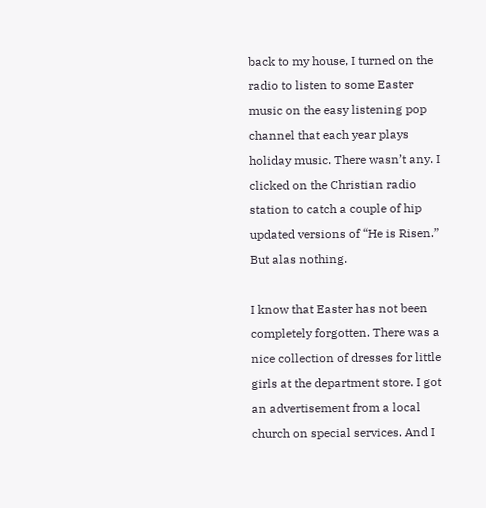back to my house, I turned on the radio to listen to some Easter music on the easy listening pop channel that each year plays holiday music. There wasn’t any. I clicked on the Christian radio station to catch a couple of hip updated versions of “He is Risen.” But alas nothing.

I know that Easter has not been completely forgotten. There was a nice collection of dresses for little girls at the department store. I got an advertisement from a local church on special services. And I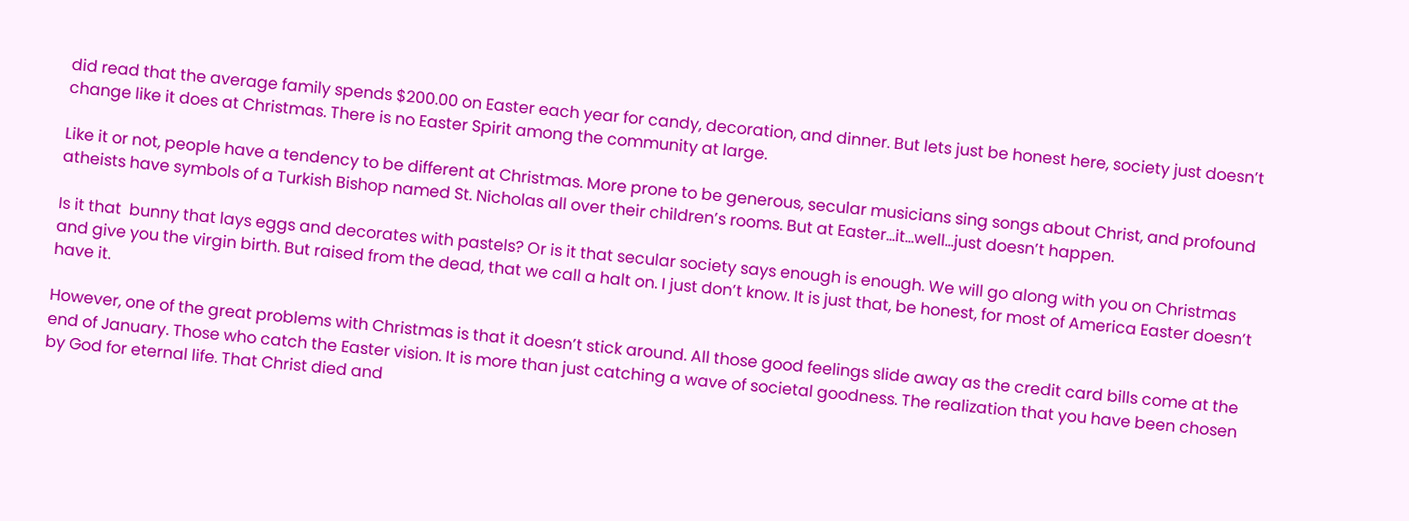did read that the average family spends $200.00 on Easter each year for candy, decoration, and dinner. But lets just be honest here, society just doesn’t change like it does at Christmas. There is no Easter Spirit among the community at large.

Like it or not, people have a tendency to be different at Christmas. More prone to be generous, secular musicians sing songs about Christ, and profound atheists have symbols of a Turkish Bishop named St. Nicholas all over their children’s rooms. But at Easter…it…well…just doesn’t happen.

Is it that  bunny that lays eggs and decorates with pastels? Or is it that secular society says enough is enough. We will go along with you on Christmas and give you the virgin birth. But raised from the dead, that we call a halt on. I just don’t know. It is just that, be honest, for most of America Easter doesn’t have it.

However, one of the great problems with Christmas is that it doesn’t stick around. All those good feelings slide away as the credit card bills come at the end of January. Those who catch the Easter vision. It is more than just catching a wave of societal goodness. The realization that you have been chosen by God for eternal life. That Christ died and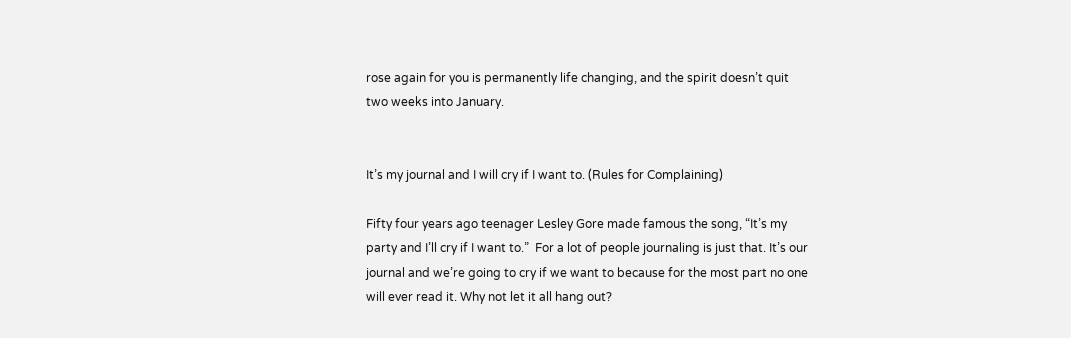rose again for you is permanently life changing, and the spirit doesn’t quit two weeks into January.


It’s my journal and I will cry if I want to. (Rules for Complaining)

Fifty four years ago teenager Lesley Gore made famous the song, “It’s my party and I’ll cry if I want to.”  For a lot of people journaling is just that. It’s our journal and we’re going to cry if we want to because for the most part no one will ever read it. Why not let it all hang out?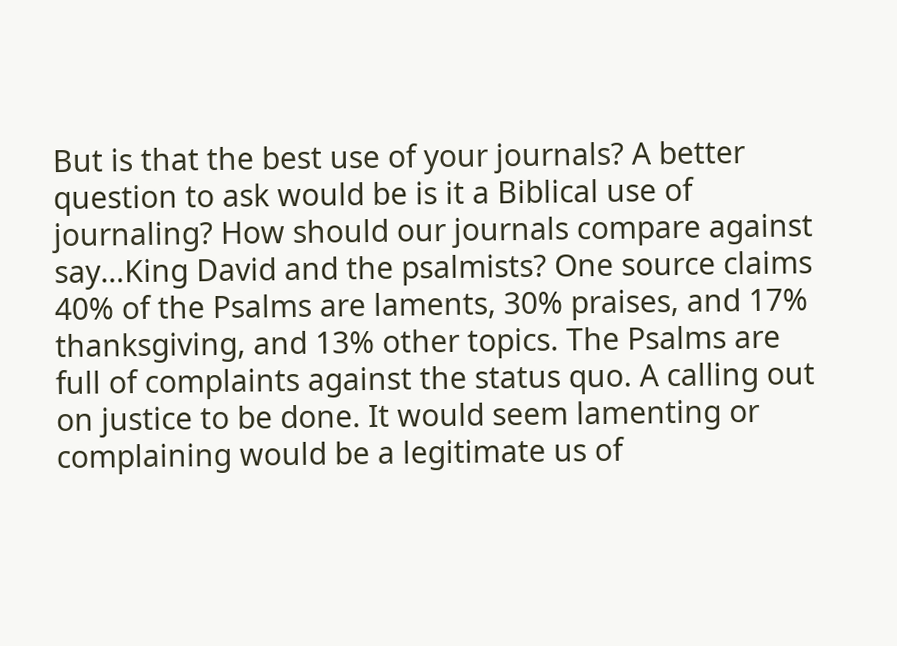But is that the best use of your journals? A better question to ask would be is it a Biblical use of journaling? How should our journals compare against say…King David and the psalmists? One source claims 40% of the Psalms are laments, 30% praises, and 17% thanksgiving, and 13% other topics. The Psalms are full of complaints against the status quo. A calling out on justice to be done. It would seem lamenting or complaining would be a legitimate us of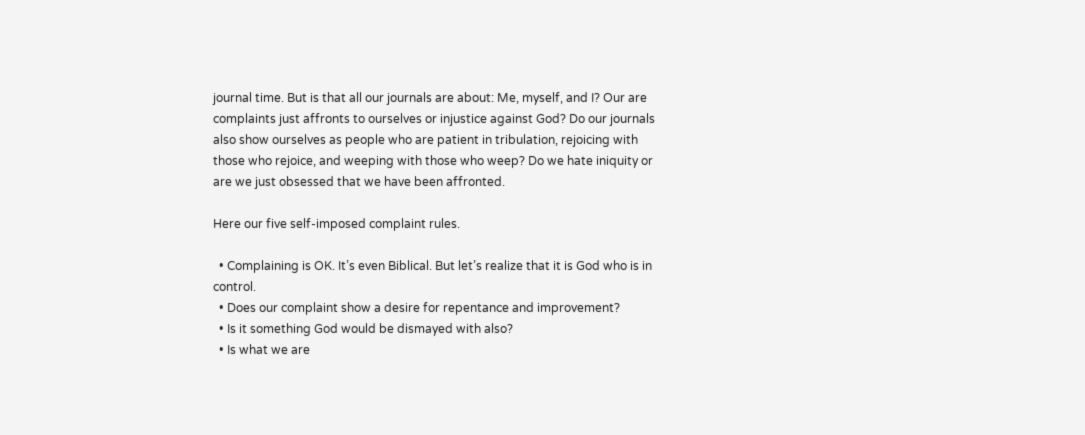journal time. But is that all our journals are about: Me, myself, and I? Our are complaints just affronts to ourselves or injustice against God? Do our journals also show ourselves as people who are patient in tribulation, rejoicing with those who rejoice, and weeping with those who weep? Do we hate iniquity or are we just obsessed that we have been affronted.

Here our five self-imposed complaint rules.

  • Complaining is OK. It’s even Biblical. But let’s realize that it is God who is in control.
  • Does our complaint show a desire for repentance and improvement?
  • Is it something God would be dismayed with also?
  • Is what we are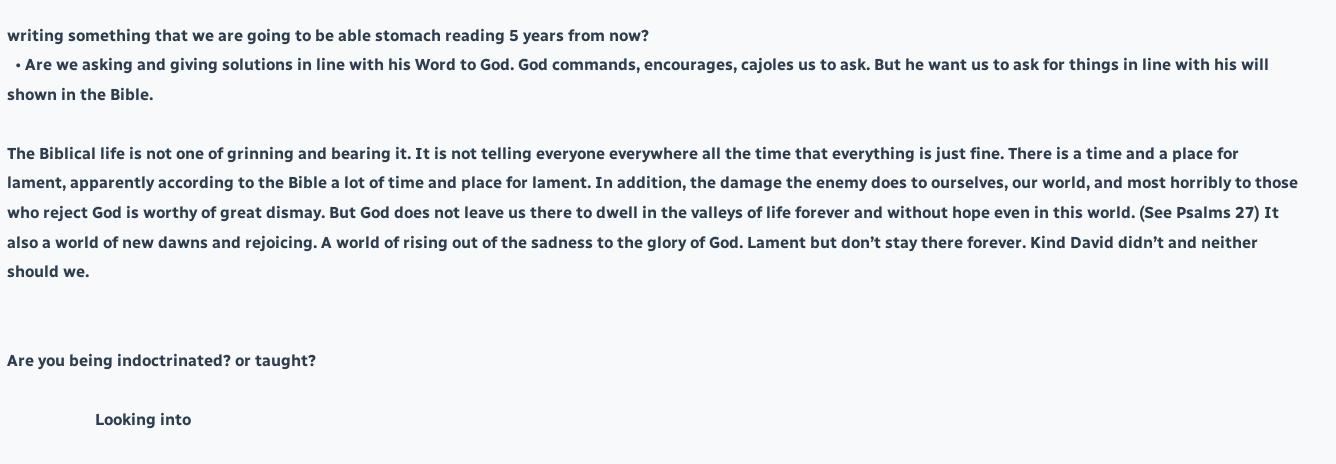writing something that we are going to be able stomach reading 5 years from now?
  • Are we asking and giving solutions in line with his Word to God. God commands, encourages, cajoles us to ask. But he want us to ask for things in line with his will shown in the Bible.

The Biblical life is not one of grinning and bearing it. It is not telling everyone everywhere all the time that everything is just fine. There is a time and a place for lament, apparently according to the Bible a lot of time and place for lament. In addition, the damage the enemy does to ourselves, our world, and most horribly to those who reject God is worthy of great dismay. But God does not leave us there to dwell in the valleys of life forever and without hope even in this world. (See Psalms 27) It also a world of new dawns and rejoicing. A world of rising out of the sadness to the glory of God. Lament but don’t stay there forever. Kind David didn’t and neither should we.


Are you being indoctrinated? or taught?

                      Looking into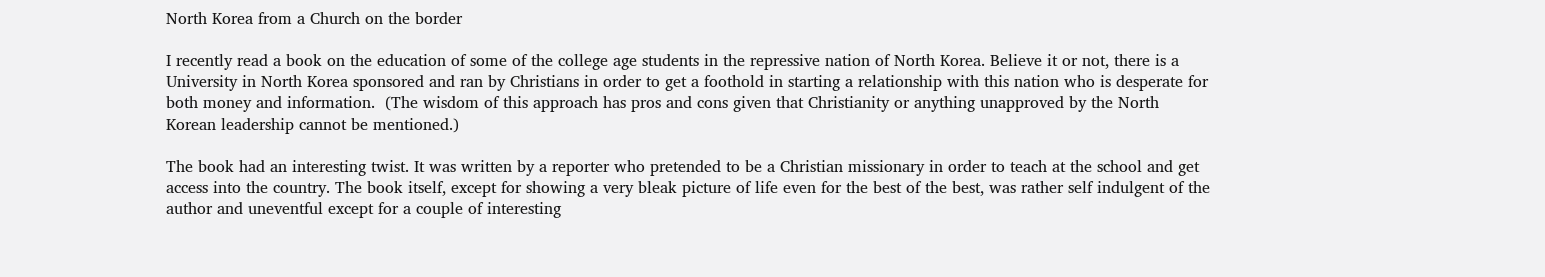North Korea from a Church on the border

I recently read a book on the education of some of the college age students in the repressive nation of North Korea. Believe it or not, there is a University in North Korea sponsored and ran by Christians in order to get a foothold in starting a relationship with this nation who is desperate for both money and information.  (The wisdom of this approach has pros and cons given that Christianity or anything unapproved by the North Korean leadership cannot be mentioned.)

The book had an interesting twist. It was written by a reporter who pretended to be a Christian missionary in order to teach at the school and get access into the country. The book itself, except for showing a very bleak picture of life even for the best of the best, was rather self indulgent of the author and uneventful except for a couple of interesting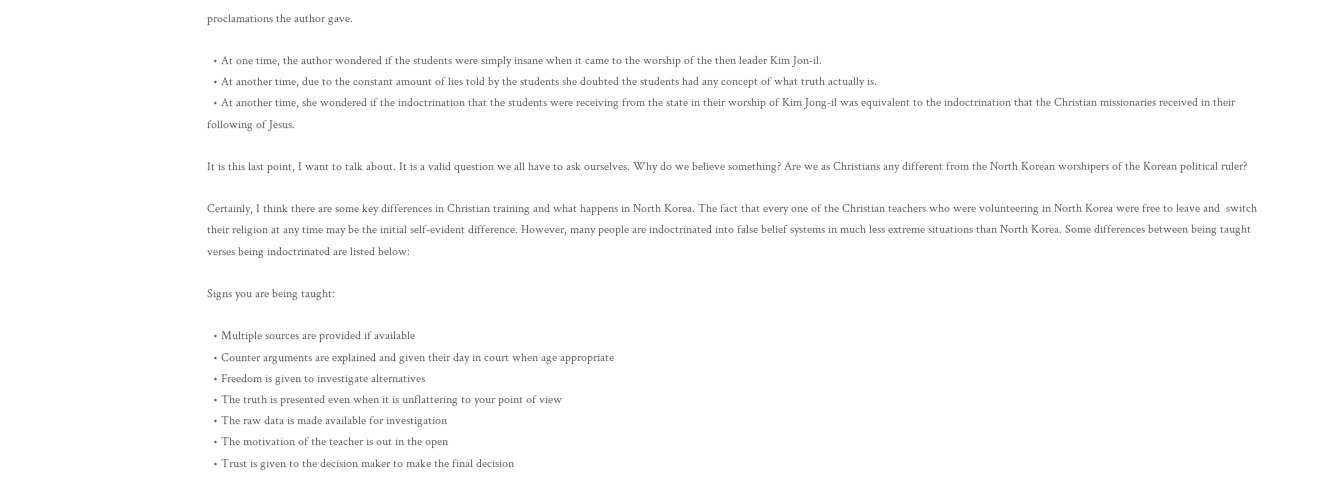proclamations the author gave.

  • At one time, the author wondered if the students were simply insane when it came to the worship of the then leader Kim Jon-il.
  • At another time, due to the constant amount of lies told by the students she doubted the students had any concept of what truth actually is.
  • At another time, she wondered if the indoctrination that the students were receiving from the state in their worship of Kim Jong-il was equivalent to the indoctrination that the Christian missionaries received in their following of Jesus.

It is this last point, I want to talk about. It is a valid question we all have to ask ourselves. Why do we believe something? Are we as Christians any different from the North Korean worshipers of the Korean political ruler?

Certainly, I think there are some key differences in Christian training and what happens in North Korea. The fact that every one of the Christian teachers who were volunteering in North Korea were free to leave and  switch their religion at any time may be the initial self-evident difference. However, many people are indoctrinated into false belief systems in much less extreme situations than North Korea. Some differences between being taught verses being indoctrinated are listed below:

Signs you are being taught:

  • Multiple sources are provided if available
  • Counter arguments are explained and given their day in court when age appropriate
  • Freedom is given to investigate alternatives
  • The truth is presented even when it is unflattering to your point of view
  • The raw data is made available for investigation
  • The motivation of the teacher is out in the open
  • Trust is given to the decision maker to make the final decision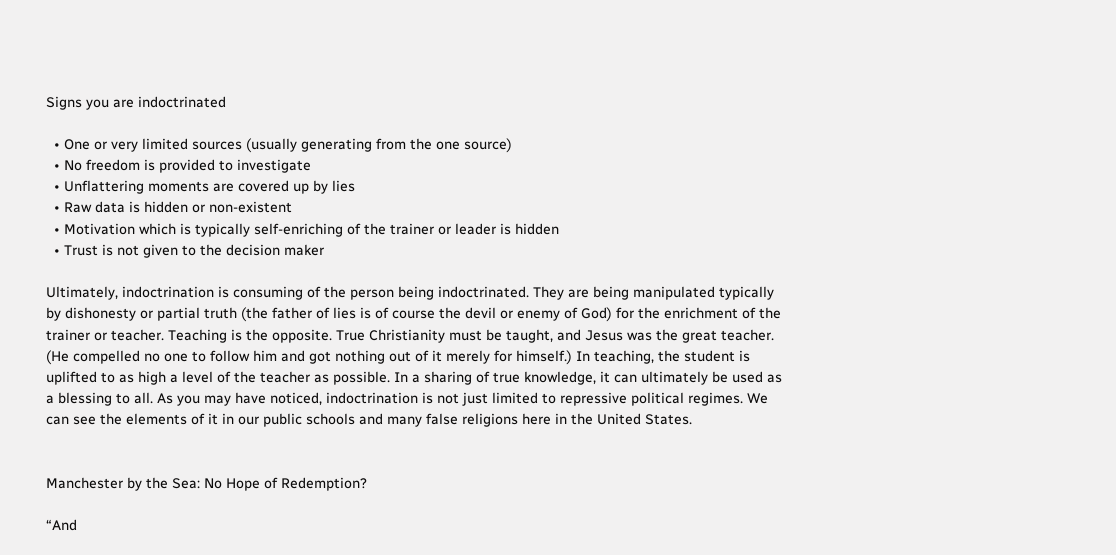Signs you are indoctrinated

  • One or very limited sources (usually generating from the one source)
  • No freedom is provided to investigate
  • Unflattering moments are covered up by lies
  • Raw data is hidden or non-existent
  • Motivation which is typically self-enriching of the trainer or leader is hidden
  • Trust is not given to the decision maker

Ultimately, indoctrination is consuming of the person being indoctrinated. They are being manipulated typically by dishonesty or partial truth (the father of lies is of course the devil or enemy of God) for the enrichment of the trainer or teacher. Teaching is the opposite. True Christianity must be taught, and Jesus was the great teacher. (He compelled no one to follow him and got nothing out of it merely for himself.) In teaching, the student is uplifted to as high a level of the teacher as possible. In a sharing of true knowledge, it can ultimately be used as a blessing to all. As you may have noticed, indoctrination is not just limited to repressive political regimes. We can see the elements of it in our public schools and many false religions here in the United States.


Manchester by the Sea: No Hope of Redemption?

“And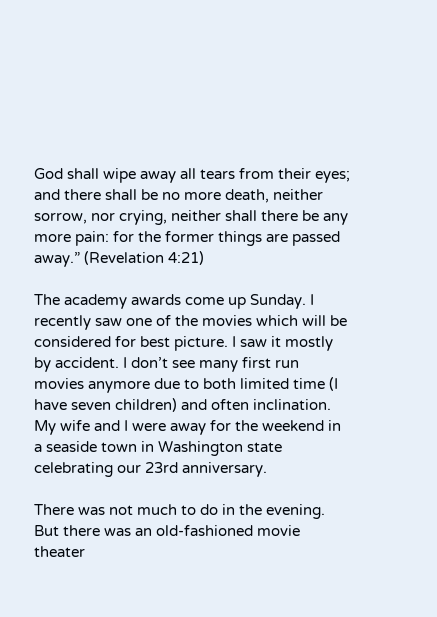God shall wipe away all tears from their eyes; and there shall be no more death, neither sorrow, nor crying, neither shall there be any more pain: for the former things are passed away.” (Revelation 4:21)

The academy awards come up Sunday. I recently saw one of the movies which will be considered for best picture. I saw it mostly by accident. I don’t see many first run movies anymore due to both limited time (I have seven children) and often inclination.  My wife and I were away for the weekend in a seaside town in Washington state celebrating our 23rd anniversary.

There was not much to do in the evening. But there was an old-fashioned movie theater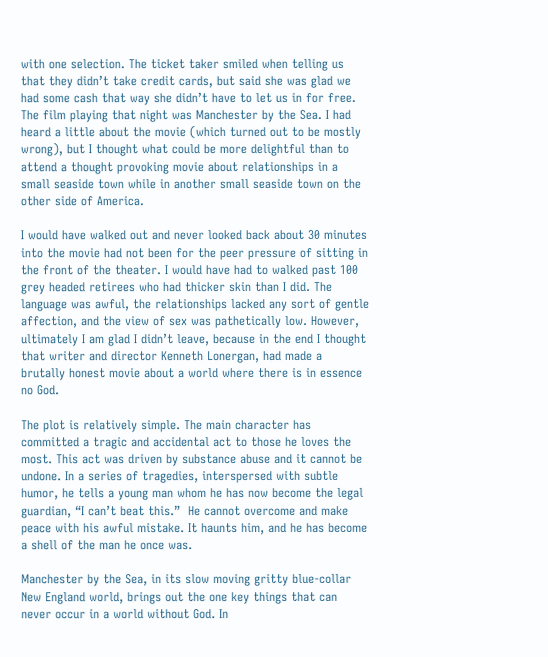with one selection. The ticket taker smiled when telling us that they didn’t take credit cards, but said she was glad we had some cash that way she didn’t have to let us in for free.  The film playing that night was Manchester by the Sea. I had heard a little about the movie (which turned out to be mostly wrong), but I thought what could be more delightful than to attend a thought provoking movie about relationships in a small seaside town while in another small seaside town on the other side of America.

I would have walked out and never looked back about 30 minutes into the movie had not been for the peer pressure of sitting in the front of the theater. I would have had to walked past 100 grey headed retirees who had thicker skin than I did. The language was awful, the relationships lacked any sort of gentle affection, and the view of sex was pathetically low. However, ultimately I am glad I didn’t leave, because in the end I thought that writer and director Kenneth Lonergan, had made a brutally honest movie about a world where there is in essence no God.

The plot is relatively simple. The main character has committed a tragic and accidental act to those he loves the most. This act was driven by substance abuse and it cannot be undone. In a series of tragedies, interspersed with subtle humor, he tells a young man whom he has now become the legal guardian, “I can’t beat this.”  He cannot overcome and make peace with his awful mistake. It haunts him, and he has become a shell of the man he once was.

Manchester by the Sea, in its slow moving gritty blue-collar New England world, brings out the one key things that can never occur in a world without God. In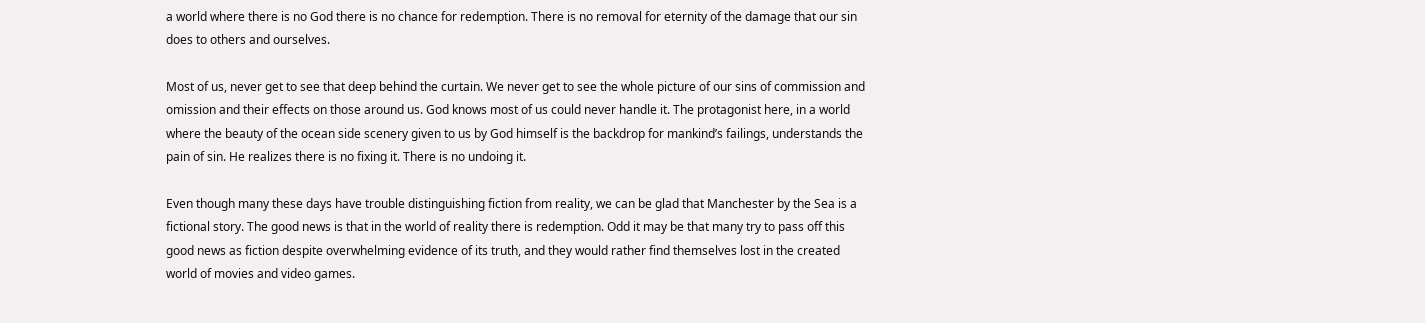a world where there is no God there is no chance for redemption. There is no removal for eternity of the damage that our sin does to others and ourselves.

Most of us, never get to see that deep behind the curtain. We never get to see the whole picture of our sins of commission and omission and their effects on those around us. God knows most of us could never handle it. The protagonist here, in a world where the beauty of the ocean side scenery given to us by God himself is the backdrop for mankind’s failings, understands the pain of sin. He realizes there is no fixing it. There is no undoing it.

Even though many these days have trouble distinguishing fiction from reality, we can be glad that Manchester by the Sea is a fictional story. The good news is that in the world of reality there is redemption. Odd it may be that many try to pass off this good news as fiction despite overwhelming evidence of its truth, and they would rather find themselves lost in the created world of movies and video games.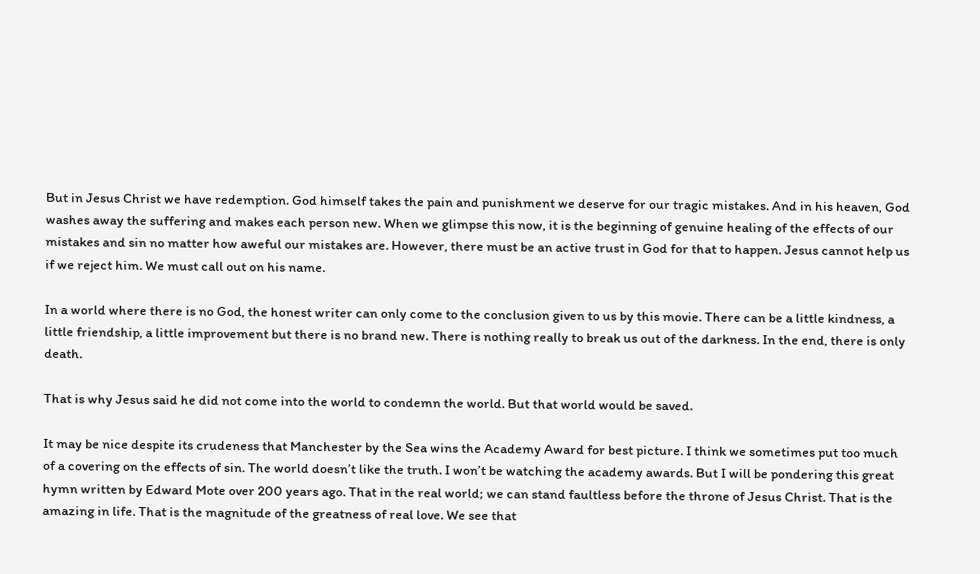But in Jesus Christ we have redemption. God himself takes the pain and punishment we deserve for our tragic mistakes. And in his heaven, God washes away the suffering and makes each person new. When we glimpse this now, it is the beginning of genuine healing of the effects of our mistakes and sin no matter how aweful our mistakes are. However, there must be an active trust in God for that to happen. Jesus cannot help us if we reject him. We must call out on his name.

In a world where there is no God, the honest writer can only come to the conclusion given to us by this movie. There can be a little kindness, a little friendship, a little improvement but there is no brand new. There is nothing really to break us out of the darkness. In the end, there is only death.

That is why Jesus said he did not come into the world to condemn the world. But that world would be saved.

It may be nice despite its crudeness that Manchester by the Sea wins the Academy Award for best picture. I think we sometimes put too much of a covering on the effects of sin. The world doesn’t like the truth. I won’t be watching the academy awards. But I will be pondering this great hymn written by Edward Mote over 200 years ago. That in the real world; we can stand faultless before the throne of Jesus Christ. That is the amazing in life. That is the magnitude of the greatness of real love. We see that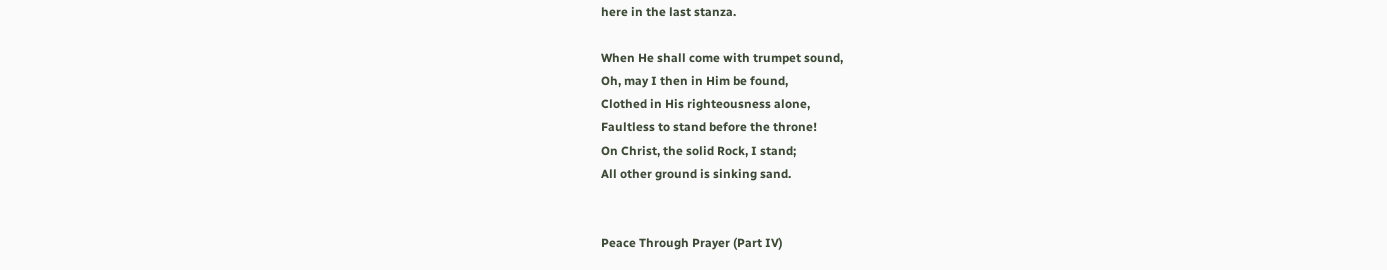here in the last stanza.

When He shall come with trumpet sound,
Oh, may I then in Him be found,
Clothed in His righteousness alone,
Faultless to stand before the throne!
On Christ, the solid Rock, I stand;
All other ground is sinking sand.


Peace Through Prayer (Part IV)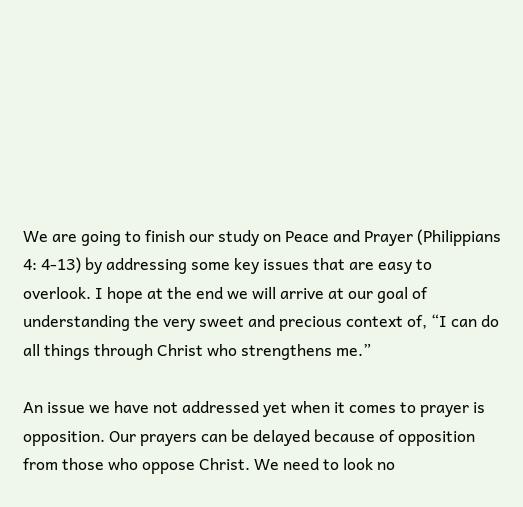We are going to finish our study on Peace and Prayer (Philippians 4: 4-13) by addressing some key issues that are easy to overlook. I hope at the end we will arrive at our goal of understanding the very sweet and precious context of, “I can do all things through Christ who strengthens me.”

An issue we have not addressed yet when it comes to prayer is opposition. Our prayers can be delayed because of opposition from those who oppose Christ. We need to look no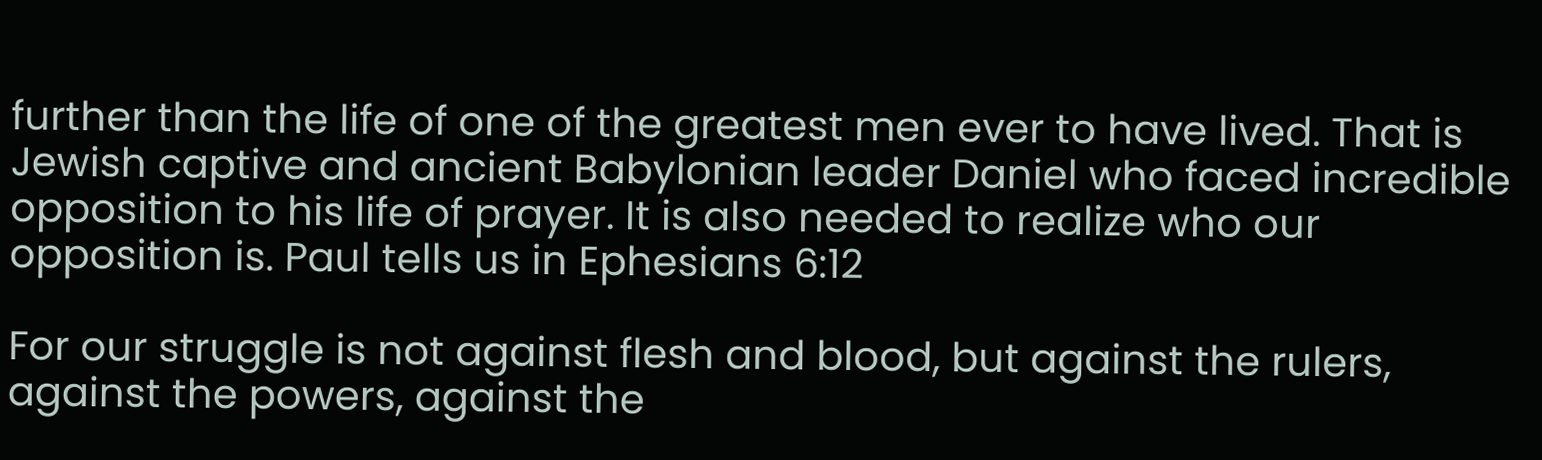further than the life of one of the greatest men ever to have lived. That is Jewish captive and ancient Babylonian leader Daniel who faced incredible opposition to his life of prayer. It is also needed to realize who our opposition is. Paul tells us in Ephesians 6:12

For our struggle is not against flesh and blood, but against the rulers, against the powers, against the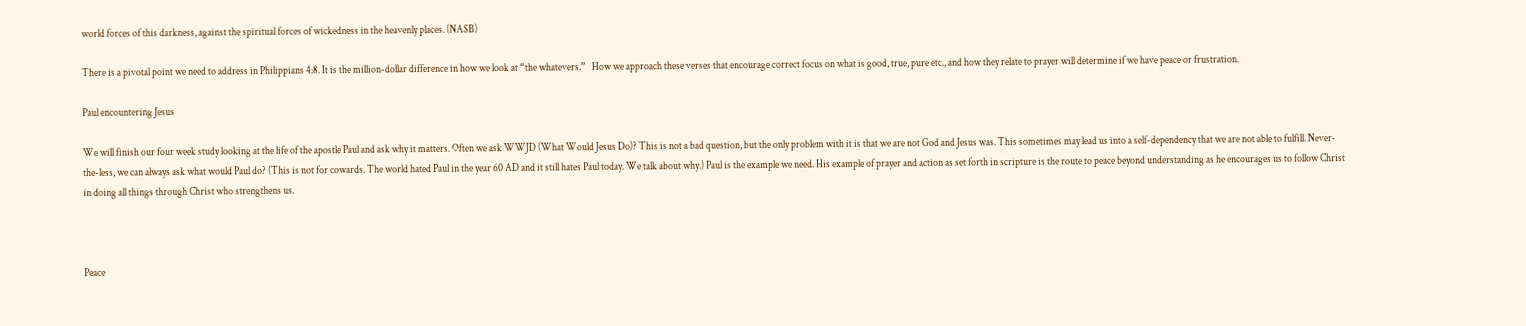world forces of this darkness, against the spiritual forces of wickedness in the heavenly places. (NASB)

There is a pivotal point we need to address in Philippians 4:8. It is the million-dollar difference in how we look at “the whatevers.”   How we approach these verses that encourage correct focus on what is good, true, pure etc., and how they relate to prayer will determine if we have peace or frustration.

Paul encountering Jesus

We will finish our four week study looking at the life of the apostle Paul and ask why it matters. Often we ask WWJD (What Would Jesus Do)? This is not a bad question, but the only problem with it is that we are not God and Jesus was. This sometimes may lead us into a self-dependency that we are not able to fulfill. Never- the-less, we can always ask what would Paul do? (This is not for cowards. The world hated Paul in the year 60 AD and it still hates Paul today. We talk about why.) Paul is the example we need. His example of prayer and action as set forth in scripture is the route to peace beyond understanding as he encourages us to follow Christ in doing all things through Christ who strengthens us.



Peace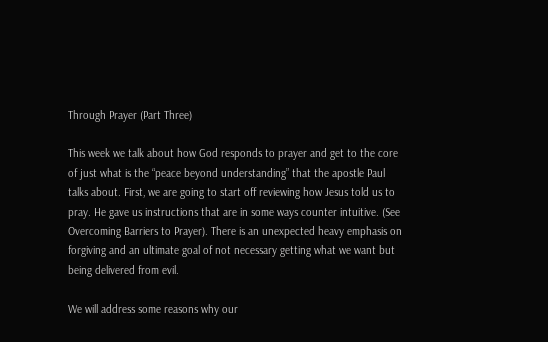Through Prayer (Part Three)

This week we talk about how God responds to prayer and get to the core of just what is the “peace beyond understanding” that the apostle Paul talks about. First, we are going to start off reviewing how Jesus told us to pray. He gave us instructions that are in some ways counter intuitive. (See Overcoming Barriers to Prayer). There is an unexpected heavy emphasis on forgiving and an ultimate goal of not necessary getting what we want but being delivered from evil.

We will address some reasons why our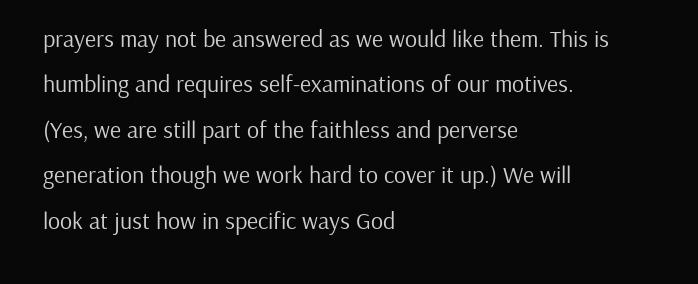prayers may not be answered as we would like them. This is humbling and requires self-examinations of our motives. (Yes, we are still part of the faithless and perverse generation though we work hard to cover it up.) We will look at just how in specific ways God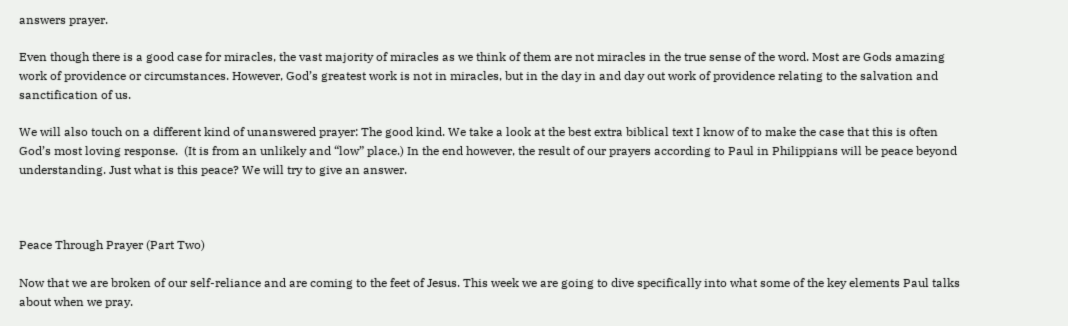answers prayer.

Even though there is a good case for miracles, the vast majority of miracles as we think of them are not miracles in the true sense of the word. Most are Gods amazing work of providence or circumstances. However, God’s greatest work is not in miracles, but in the day in and day out work of providence relating to the salvation and sanctification of us.

We will also touch on a different kind of unanswered prayer: The good kind. We take a look at the best extra biblical text I know of to make the case that this is often God’s most loving response.  (It is from an unlikely and “low” place.) In the end however, the result of our prayers according to Paul in Philippians will be peace beyond understanding. Just what is this peace? We will try to give an answer.



Peace Through Prayer (Part Two)

Now that we are broken of our self-reliance and are coming to the feet of Jesus. This week we are going to dive specifically into what some of the key elements Paul talks about when we pray.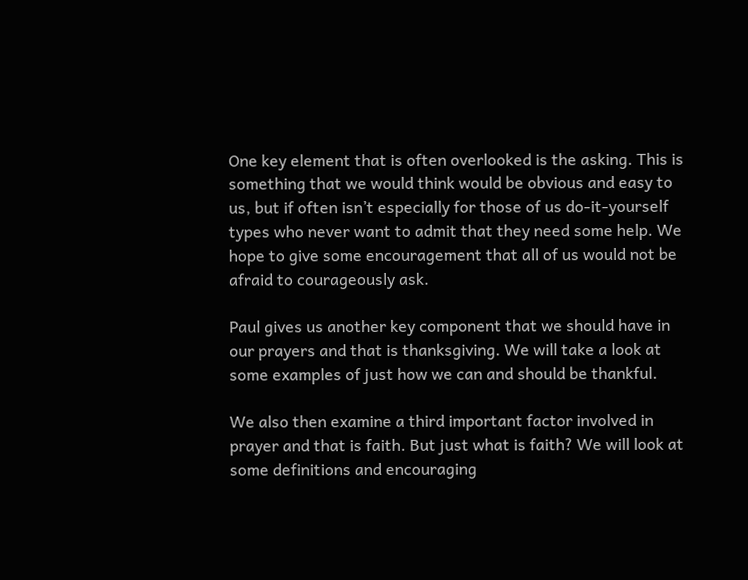One key element that is often overlooked is the asking. This is something that we would think would be obvious and easy to us, but if often isn’t especially for those of us do-it-yourself types who never want to admit that they need some help. We hope to give some encouragement that all of us would not be afraid to courageously ask.

Paul gives us another key component that we should have in our prayers and that is thanksgiving. We will take a look at some examples of just how we can and should be thankful.

We also then examine a third important factor involved in prayer and that is faith. But just what is faith? We will look at some definitions and encouraging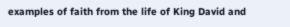examples of faith from the life of King David and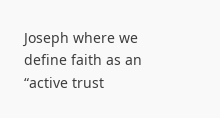Joseph where we define faith as an “active trust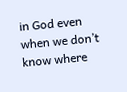in God even when we don’t know where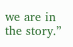we are in the story.”